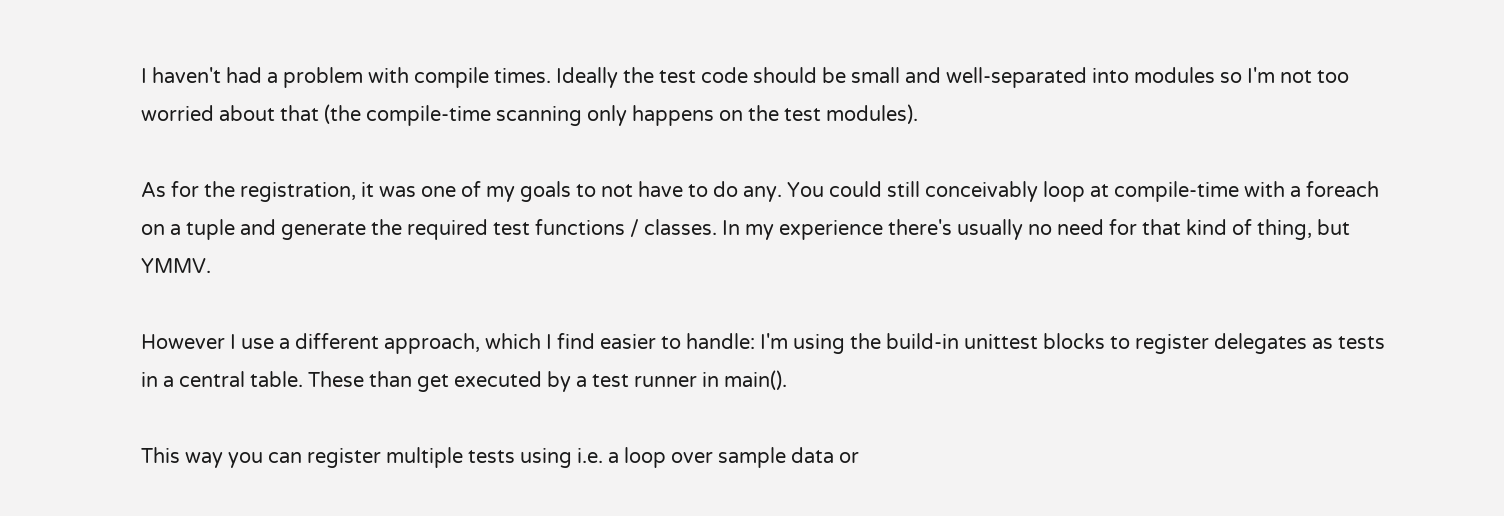I haven't had a problem with compile times. Ideally the test code should be small and well-separated into modules so I'm not too worried about that (the compile-time scanning only happens on the test modules).

As for the registration, it was one of my goals to not have to do any. You could still conceivably loop at compile-time with a foreach on a tuple and generate the required test functions / classes. In my experience there's usually no need for that kind of thing, but YMMV.

However I use a different approach, which I find easier to handle: I'm using the build-in unittest blocks to register delegates as tests in a central table. These than get executed by a test runner in main().

This way you can register multiple tests using i.e. a loop over sample data or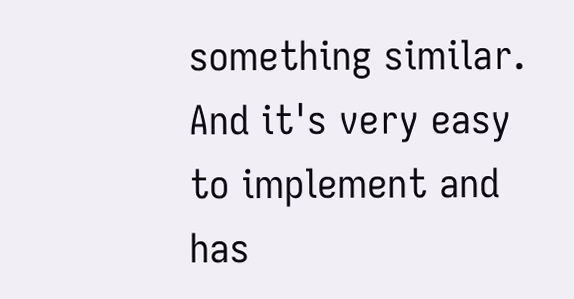something similar. And it's very easy to implement and has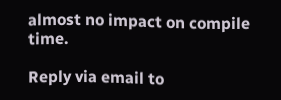almost no impact on compile time.

Reply via email to